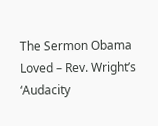The Sermon Obama Loved – Rev. Wright’s ‘Audacity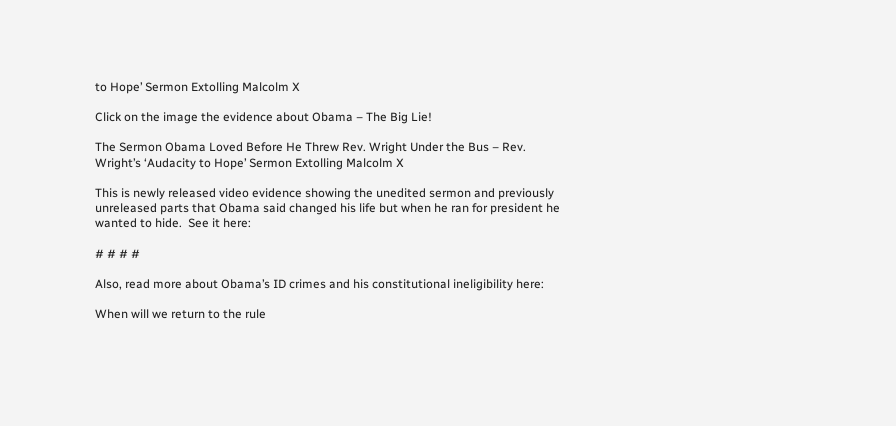to Hope’ Sermon Extolling Malcolm X

Click on the image the evidence about Obama – The Big Lie!

The Sermon Obama Loved Before He Threw Rev. Wright Under the Bus – Rev. Wright’s ‘Audacity to Hope’ Sermon Extolling Malcolm X

This is newly released video evidence showing the unedited sermon and previously unreleased parts that Obama said changed his life but when he ran for president he wanted to hide.  See it here:

# # # #

Also, read more about Obama’s ID crimes and his constitutional ineligibility here:

When will we return to the rule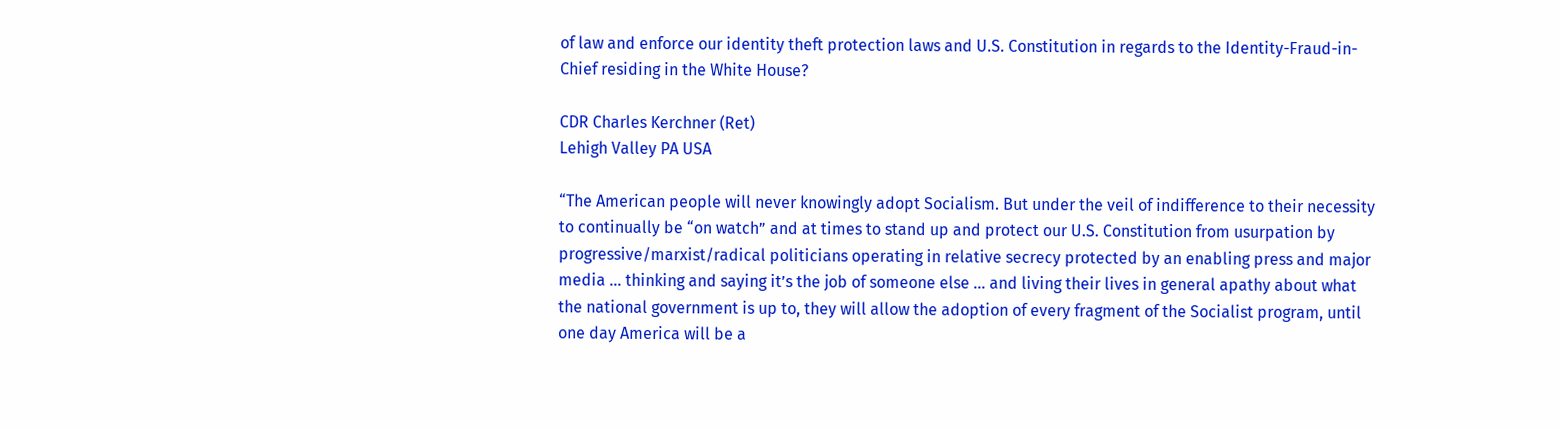of law and enforce our identity theft protection laws and U.S. Constitution in regards to the Identity-Fraud-in-Chief residing in the White House?

CDR Charles Kerchner (Ret)
Lehigh Valley PA USA

“The American people will never knowingly adopt Socialism. But under the veil of indifference to their necessity to continually be “on watch” and at times to stand up and protect our U.S. Constitution from usurpation by progressive/marxist/radical politicians operating in relative secrecy protected by an enabling press and major media … thinking and saying it’s the job of someone else … and living their lives in general apathy about what the national government is up to, they will allow the adoption of every fragment of the Socialist program, until one day America will be a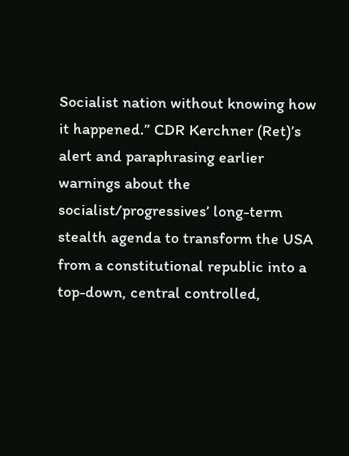Socialist nation without knowing how it happened.” CDR Kerchner (Ret)’s alert and paraphrasing earlier warnings about the socialist/progressives’ long-term stealth agenda to transform the USA from a constitutional republic into a top-down, central controlled,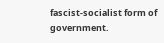fascist-socialist form of government.